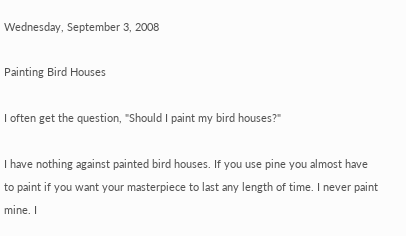Wednesday, September 3, 2008

Painting Bird Houses

I often get the question, "Should I paint my bird houses?"

I have nothing against painted bird houses. If you use pine you almost have to paint if you want your masterpiece to last any length of time. I never paint mine. I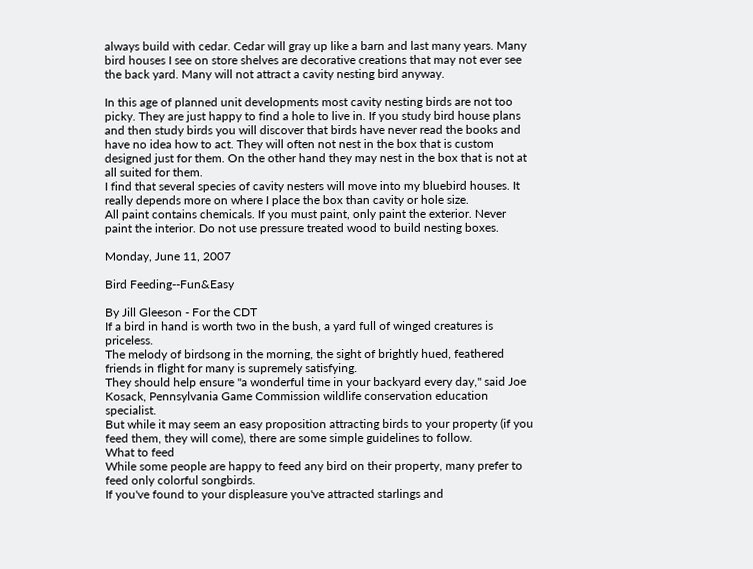always build with cedar. Cedar will gray up like a barn and last many years. Many bird houses I see on store shelves are decorative creations that may not ever see the back yard. Many will not attract a cavity nesting bird anyway.

In this age of planned unit developments most cavity nesting birds are not too picky. They are just happy to find a hole to live in. If you study bird house plans and then study birds you will discover that birds have never read the books and have no idea how to act. They will often not nest in the box that is custom designed just for them. On the other hand they may nest in the box that is not at all suited for them.
I find that several species of cavity nesters will move into my bluebird houses. It really depends more on where I place the box than cavity or hole size.
All paint contains chemicals. If you must paint, only paint the exterior. Never paint the interior. Do not use pressure treated wood to build nesting boxes.

Monday, June 11, 2007

Bird Feeding--Fun&Easy

By Jill Gleeson - For the CDT
If a bird in hand is worth two in the bush, a yard full of winged creatures is priceless.
The melody of birdsong in the morning, the sight of brightly hued, feathered friends in flight for many is supremely satisfying.
They should help ensure "a wonderful time in your backyard every day," said Joe Kosack, Pennsylvania Game Commission wildlife conservation education specialist.
But while it may seem an easy proposition attracting birds to your property (if you feed them, they will come), there are some simple guidelines to follow.
What to feed
While some people are happy to feed any bird on their property, many prefer to feed only colorful songbirds.
If you've found to your displeasure you've attracted starlings and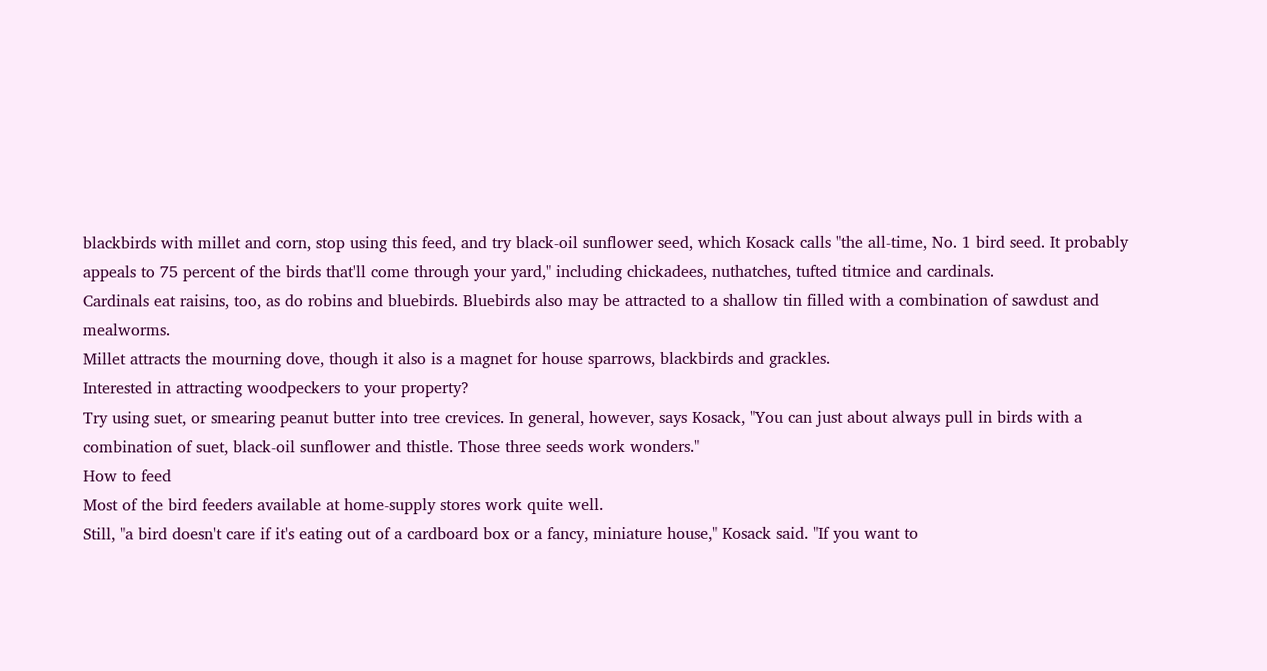blackbirds with millet and corn, stop using this feed, and try black-oil sunflower seed, which Kosack calls "the all-time, No. 1 bird seed. It probably appeals to 75 percent of the birds that'll come through your yard," including chickadees, nuthatches, tufted titmice and cardinals.
Cardinals eat raisins, too, as do robins and bluebirds. Bluebirds also may be attracted to a shallow tin filled with a combination of sawdust and mealworms.
Millet attracts the mourning dove, though it also is a magnet for house sparrows, blackbirds and grackles.
Interested in attracting woodpeckers to your property?
Try using suet, or smearing peanut butter into tree crevices. In general, however, says Kosack, "You can just about always pull in birds with a combination of suet, black-oil sunflower and thistle. Those three seeds work wonders."
How to feed
Most of the bird feeders available at home-supply stores work quite well.
Still, "a bird doesn't care if it's eating out of a cardboard box or a fancy, miniature house," Kosack said. "If you want to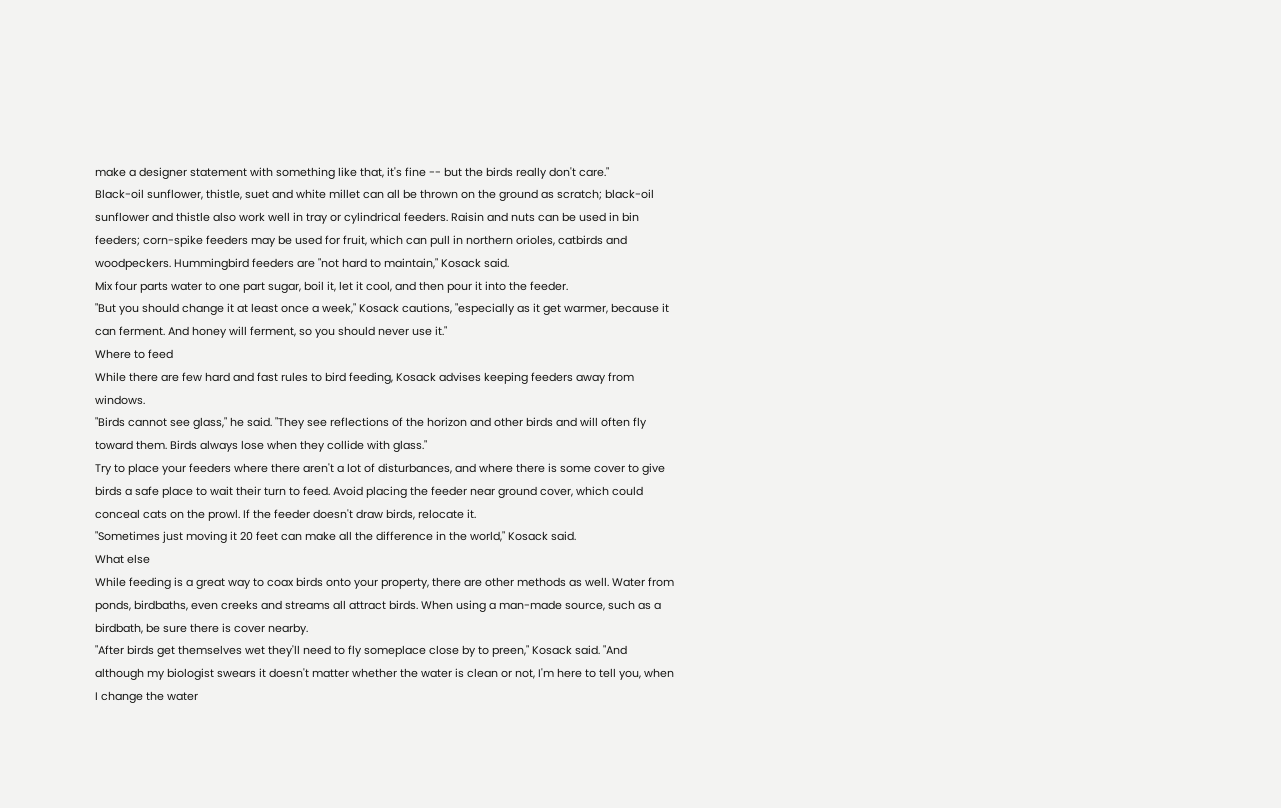make a designer statement with something like that, it's fine -- but the birds really don't care."
Black-oil sunflower, thistle, suet and white millet can all be thrown on the ground as scratch; black-oil sunflower and thistle also work well in tray or cylindrical feeders. Raisin and nuts can be used in bin feeders; corn-spike feeders may be used for fruit, which can pull in northern orioles, catbirds and woodpeckers. Hummingbird feeders are "not hard to maintain," Kosack said.
Mix four parts water to one part sugar, boil it, let it cool, and then pour it into the feeder.
"But you should change it at least once a week," Kosack cautions, "especially as it get warmer, because it can ferment. And honey will ferment, so you should never use it."
Where to feed
While there are few hard and fast rules to bird feeding, Kosack advises keeping feeders away from windows.
"Birds cannot see glass," he said. "They see reflections of the horizon and other birds and will often fly toward them. Birds always lose when they collide with glass."
Try to place your feeders where there aren't a lot of disturbances, and where there is some cover to give birds a safe place to wait their turn to feed. Avoid placing the feeder near ground cover, which could conceal cats on the prowl. If the feeder doesn't draw birds, relocate it.
"Sometimes just moving it 20 feet can make all the difference in the world," Kosack said.
What else
While feeding is a great way to coax birds onto your property, there are other methods as well. Water from ponds, birdbaths, even creeks and streams all attract birds. When using a man-made source, such as a birdbath, be sure there is cover nearby.
"After birds get themselves wet they'll need to fly someplace close by to preen," Kosack said. "And although my biologist swears it doesn't matter whether the water is clean or not, I'm here to tell you, when I change the water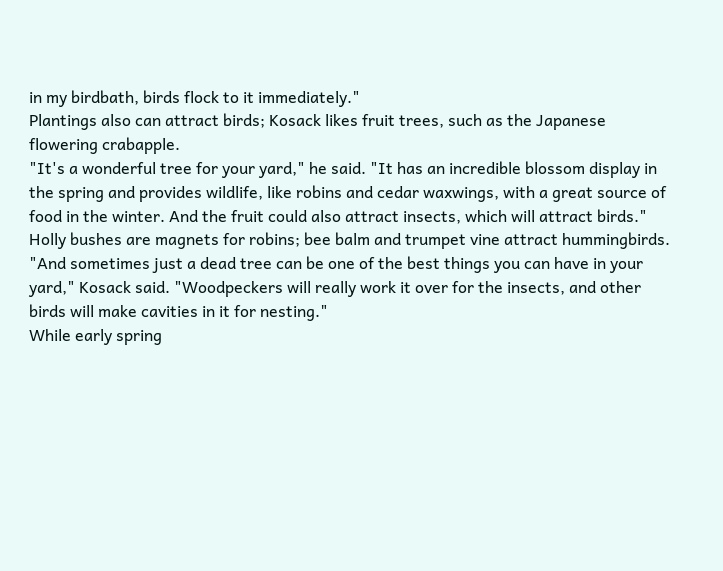in my birdbath, birds flock to it immediately."
Plantings also can attract birds; Kosack likes fruit trees, such as the Japanese flowering crabapple.
"It's a wonderful tree for your yard," he said. "It has an incredible blossom display in the spring and provides wildlife, like robins and cedar waxwings, with a great source of food in the winter. And the fruit could also attract insects, which will attract birds."
Holly bushes are magnets for robins; bee balm and trumpet vine attract hummingbirds.
"And sometimes just a dead tree can be one of the best things you can have in your yard," Kosack said. "Woodpeckers will really work it over for the insects, and other birds will make cavities in it for nesting."
While early spring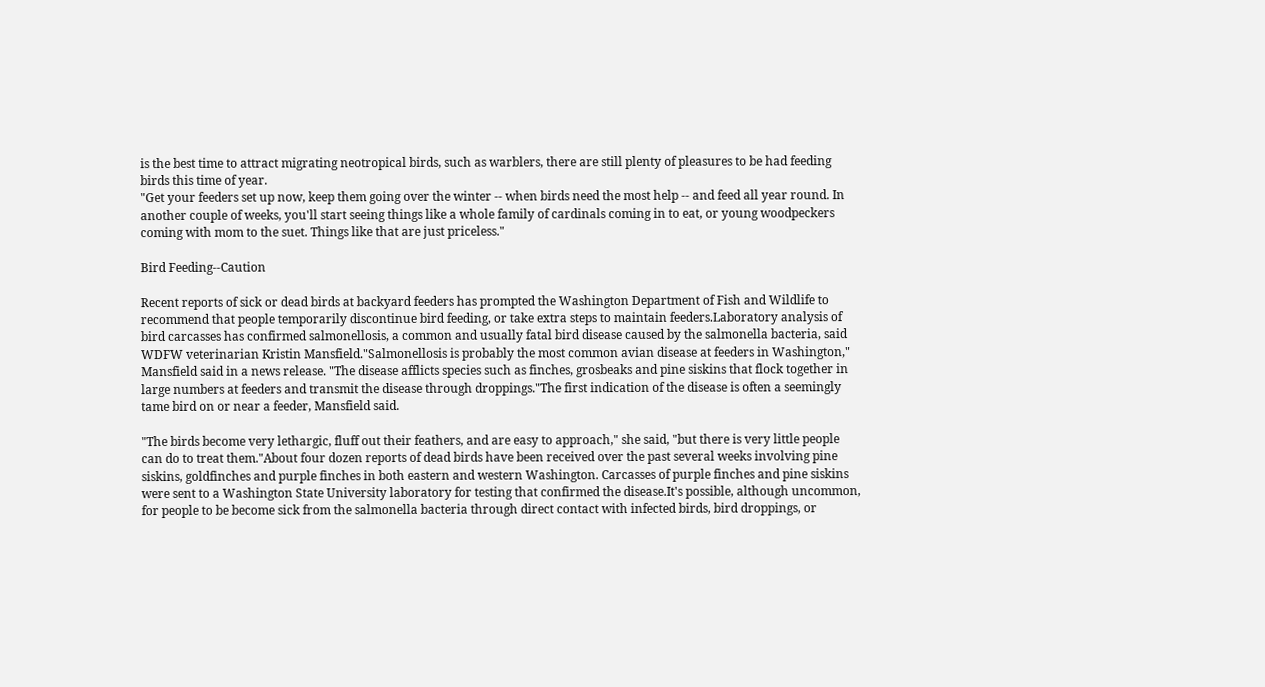is the best time to attract migrating neotropical birds, such as warblers, there are still plenty of pleasures to be had feeding birds this time of year.
"Get your feeders set up now, keep them going over the winter -- when birds need the most help -- and feed all year round. In another couple of weeks, you'll start seeing things like a whole family of cardinals coming in to eat, or young woodpeckers coming with mom to the suet. Things like that are just priceless."

Bird Feeding--Caution

Recent reports of sick or dead birds at backyard feeders has prompted the Washington Department of Fish and Wildlife to recommend that people temporarily discontinue bird feeding, or take extra steps to maintain feeders.Laboratory analysis of bird carcasses has confirmed salmonellosis, a common and usually fatal bird disease caused by the salmonella bacteria, said WDFW veterinarian Kristin Mansfield."Salmonellosis is probably the most common avian disease at feeders in Washington," Mansfield said in a news release. "The disease afflicts species such as finches, grosbeaks and pine siskins that flock together in large numbers at feeders and transmit the disease through droppings."The first indication of the disease is often a seemingly tame bird on or near a feeder, Mansfield said.

"The birds become very lethargic, fluff out their feathers, and are easy to approach," she said, "but there is very little people can do to treat them."About four dozen reports of dead birds have been received over the past several weeks involving pine siskins, goldfinches and purple finches in both eastern and western Washington. Carcasses of purple finches and pine siskins were sent to a Washington State University laboratory for testing that confirmed the disease.It's possible, although uncommon, for people to be become sick from the salmonella bacteria through direct contact with infected birds, bird droppings, or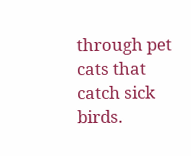through pet cats that catch sick birds.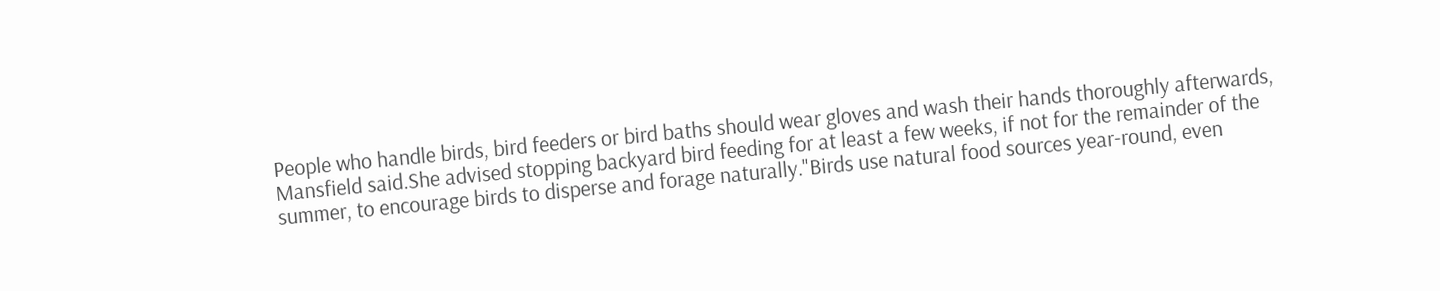People who handle birds, bird feeders or bird baths should wear gloves and wash their hands thoroughly afterwards, Mansfield said.She advised stopping backyard bird feeding for at least a few weeks, if not for the remainder of the summer, to encourage birds to disperse and forage naturally."Birds use natural food sources year-round, even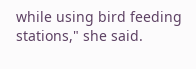while using bird feeding stations," she said.